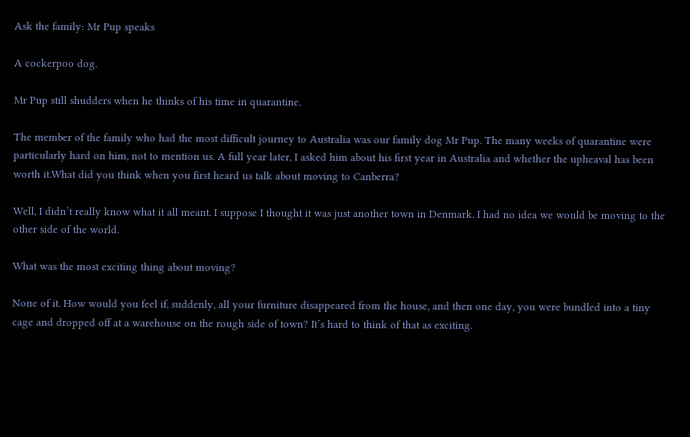Ask the family: Mr Pup speaks

A cockerpoo dog.

Mr Pup still shudders when he thinks of his time in quarantine.

The member of the family who had the most difficult journey to Australia was our family dog Mr Pup. The many weeks of quarantine were particularly hard on him, not to mention us. A full year later, I asked him about his first year in Australia and whether the upheaval has been worth it.What did you think when you first heard us talk about moving to Canberra?

Well, I didn’t really know what it all meant. I suppose I thought it was just another town in Denmark. I had no idea we would be moving to the other side of the world.

What was the most exciting thing about moving?

None of it. How would you feel if, suddenly, all your furniture disappeared from the house, and then one day, you were bundled into a tiny cage and dropped off at a warehouse on the rough side of town? It’s hard to think of that as exciting.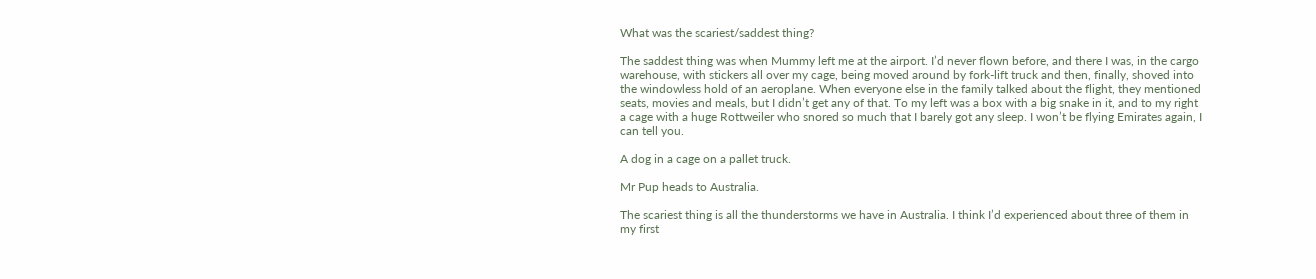What was the scariest/saddest thing?

The saddest thing was when Mummy left me at the airport. I’d never flown before, and there I was, in the cargo warehouse, with stickers all over my cage, being moved around by fork-lift truck and then, finally, shoved into the windowless hold of an aeroplane. When everyone else in the family talked about the flight, they mentioned seats, movies and meals, but I didn’t get any of that. To my left was a box with a big snake in it, and to my right a cage with a huge Rottweiler who snored so much that I barely got any sleep. I won’t be flying Emirates again, I can tell you.

A dog in a cage on a pallet truck.

Mr Pup heads to Australia.

The scariest thing is all the thunderstorms we have in Australia. I think I’d experienced about three of them in my first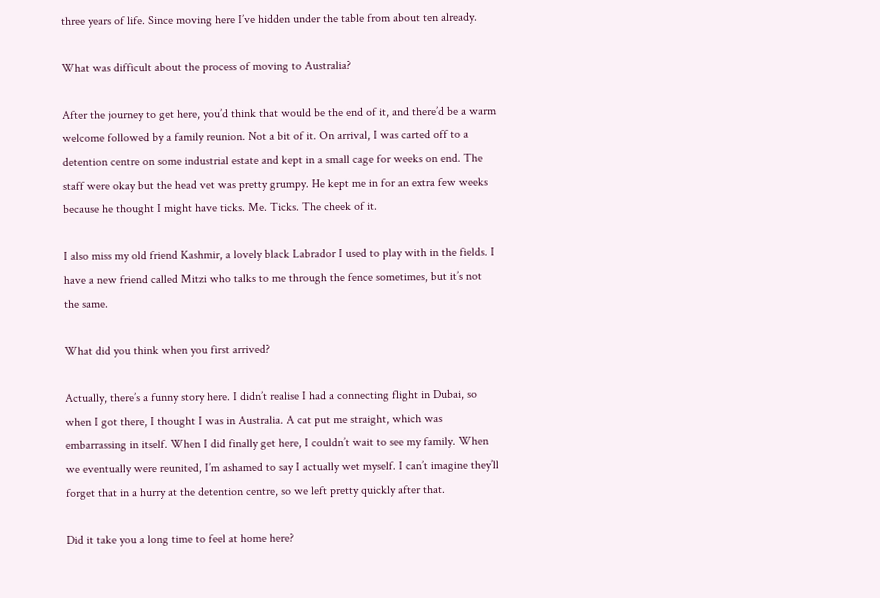three years of life. Since moving here I’ve hidden under the table from about ten already.

What was difficult about the process of moving to Australia?

After the journey to get here, you’d think that would be the end of it, and there’d be a warm welcome followed by a family reunion. Not a bit of it. On arrival, I was carted off to a detention centre on some industrial estate and kept in a small cage for weeks on end. The staff were okay but the head vet was pretty grumpy. He kept me in for an extra few weeks because he thought I might have ticks. Me. Ticks. The cheek of it.

I also miss my old friend Kashmir, a lovely black Labrador I used to play with in the fields. I have a new friend called Mitzi who talks to me through the fence sometimes, but it’s not the same.

What did you think when you first arrived?

Actually, there’s a funny story here. I didn’t realise I had a connecting flight in Dubai, so when I got there, I thought I was in Australia. A cat put me straight, which was embarrassing in itself. When I did finally get here, I couldn’t wait to see my family. When we eventually were reunited, I’m ashamed to say I actually wet myself. I can’t imagine they’ll forget that in a hurry at the detention centre, so we left pretty quickly after that.

Did it take you a long time to feel at home here?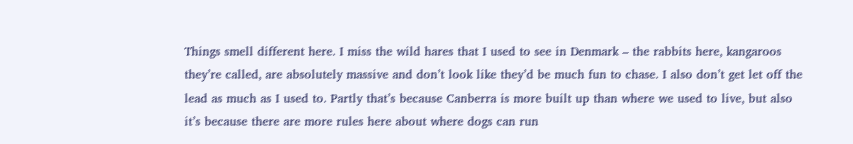Things smell different here. I miss the wild hares that I used to see in Denmark – the rabbits here, kangaroos they’re called, are absolutely massive and don’t look like they’d be much fun to chase. I also don’t get let off the lead as much as I used to. Partly that’s because Canberra is more built up than where we used to live, but also it’s because there are more rules here about where dogs can run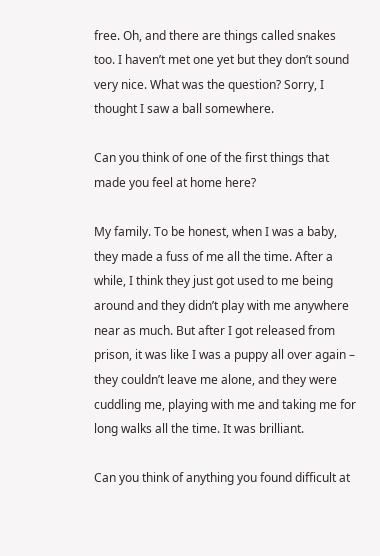free. Oh, and there are things called snakes too. I haven’t met one yet but they don’t sound very nice. What was the question? Sorry, I thought I saw a ball somewhere.

Can you think of one of the first things that made you feel at home here?

My family. To be honest, when I was a baby, they made a fuss of me all the time. After a while, I think they just got used to me being around and they didn’t play with me anywhere near as much. But after I got released from prison, it was like I was a puppy all over again – they couldn’t leave me alone, and they were cuddling me, playing with me and taking me for long walks all the time. It was brilliant.

Can you think of anything you found difficult at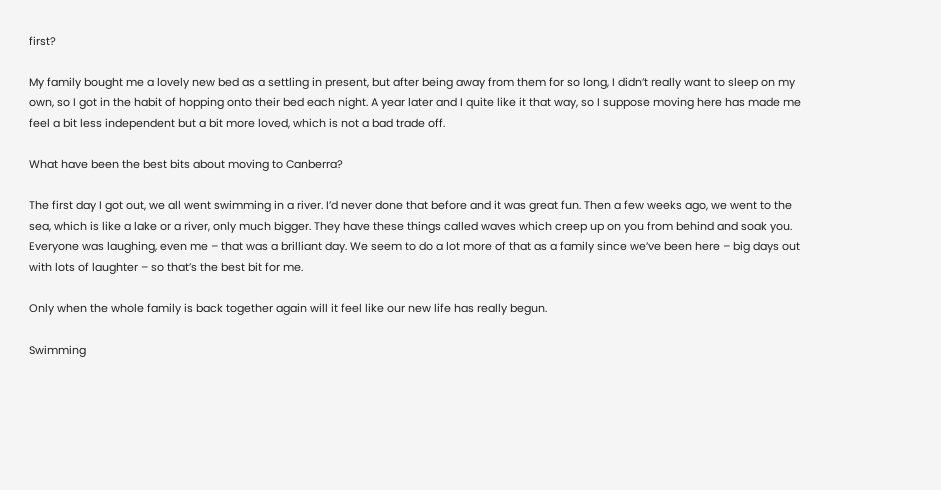first?

My family bought me a lovely new bed as a settling in present, but after being away from them for so long, I didn’t really want to sleep on my own, so I got in the habit of hopping onto their bed each night. A year later and I quite like it that way, so I suppose moving here has made me feel a bit less independent but a bit more loved, which is not a bad trade off.

What have been the best bits about moving to Canberra?

The first day I got out, we all went swimming in a river. I’d never done that before and it was great fun. Then a few weeks ago, we went to the sea, which is like a lake or a river, only much bigger. They have these things called waves which creep up on you from behind and soak you. Everyone was laughing, even me – that was a brilliant day. We seem to do a lot more of that as a family since we’ve been here – big days out with lots of laughter – so that’s the best bit for me.

Only when the whole family is back together again will it feel like our new life has really begun.

Swimming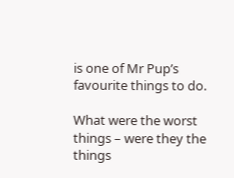is one of Mr Pup’s favourite things to do.

What were the worst things – were they the things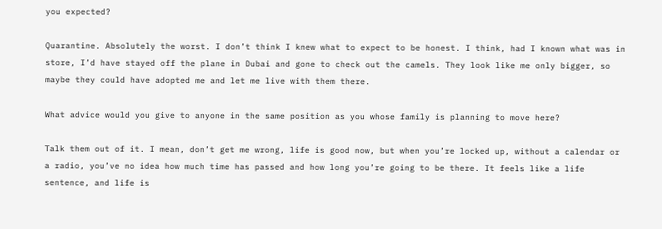you expected?

Quarantine. Absolutely the worst. I don’t think I knew what to expect to be honest. I think, had I known what was in store, I’d have stayed off the plane in Dubai and gone to check out the camels. They look like me only bigger, so maybe they could have adopted me and let me live with them there.

What advice would you give to anyone in the same position as you whose family is planning to move here?

Talk them out of it. I mean, don’t get me wrong, life is good now, but when you’re locked up, without a calendar or a radio, you’ve no idea how much time has passed and how long you’re going to be there. It feels like a life sentence, and life is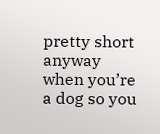pretty short anyway when you’re a dog so you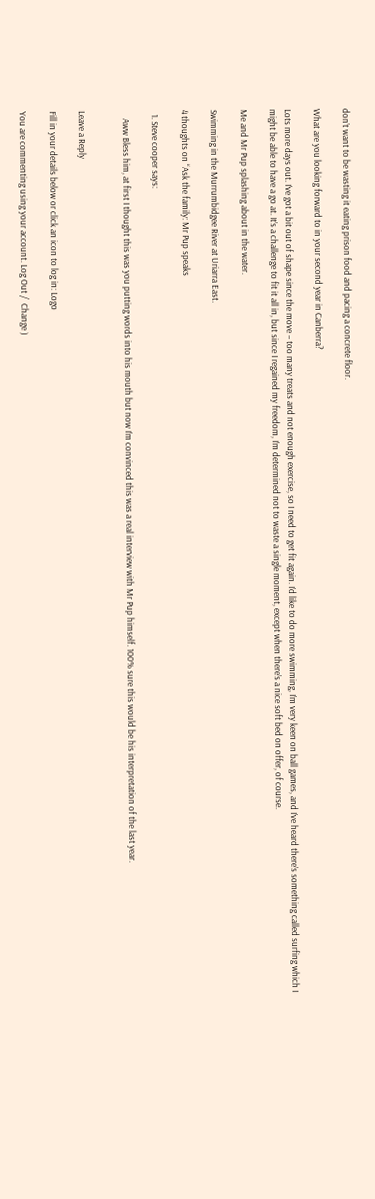don’t want to be wasting it eating prison food and pacing a concrete floor.

What are you looking forward to in your second year in Canberra?

Lots more days out. I’ve got a bit out of shape since the move – too many treats and not enough exercise, so I need to get fit again. I’d like to do more swimming, I’m very keen on ball games, and I’ve heard there’s something called surfing which I might be able to have a go at. It’s a challenge to fit it all in, but since I regained my freedom, I’m determined not to waste a single moment, except when there’s a nice soft bed on offer, of course.

Me and Mr Pup splashing about in the water.

Swimming in the Murrumbidgee River at Uriarra East.

4 thoughts on “Ask the family: Mr Pup speaks

  1. Steve cooper says:

    Aww Bless him, at first I thought this was you putting words into his mouth but now I’m convinced this was a real interview with Mr Pup himself. 100% sure this would be his interpretation of the last year.


Leave a Reply

Fill in your details below or click an icon to log in: Logo

You are commenting using your account. Log Out /  Change )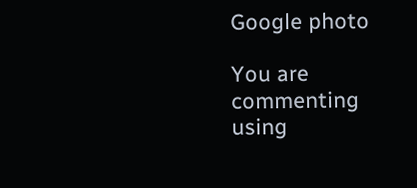Google photo

You are commenting using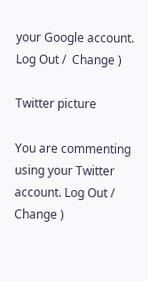your Google account. Log Out /  Change )

Twitter picture

You are commenting using your Twitter account. Log Out /  Change )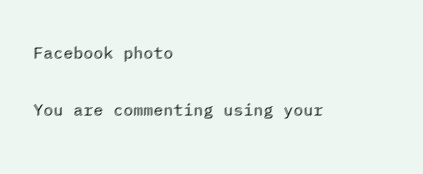Facebook photo

You are commenting using your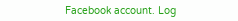Facebook account. Log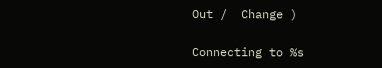Out /  Change )

Connecting to %s